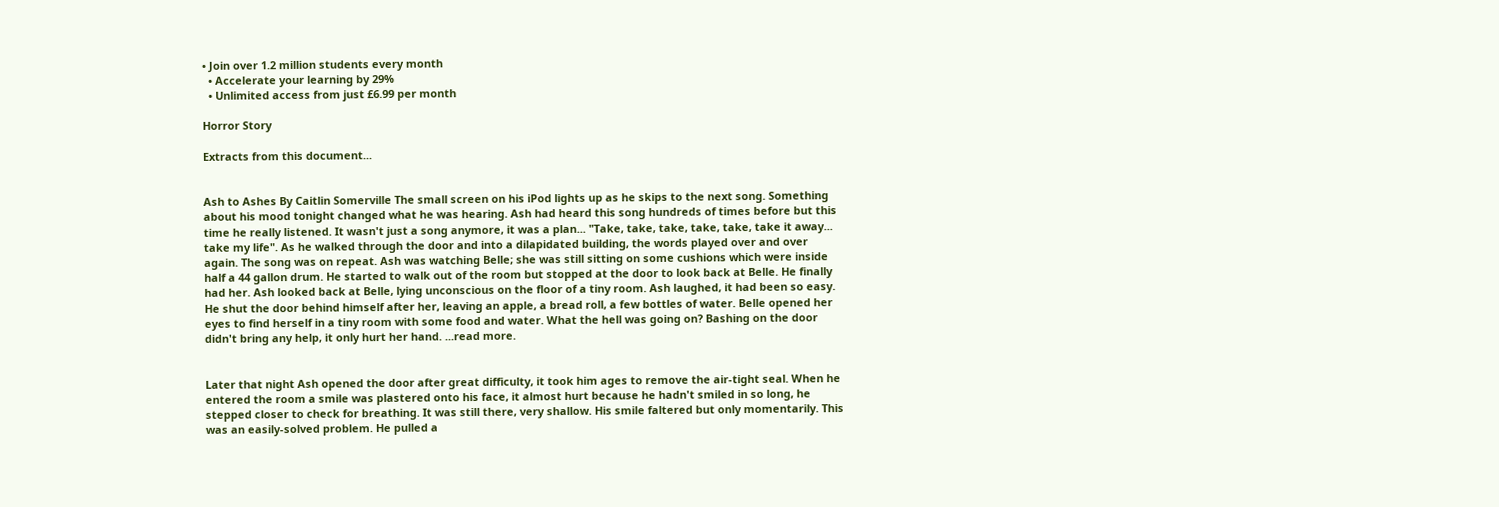• Join over 1.2 million students every month
  • Accelerate your learning by 29%
  • Unlimited access from just £6.99 per month

Horror Story

Extracts from this document...


Ash to Ashes By Caitlin Somerville The small screen on his iPod lights up as he skips to the next song. Something about his mood tonight changed what he was hearing. Ash had heard this song hundreds of times before but this time he really listened. It wasn't just a song anymore, it was a plan... "Take, take, take, take, take, take it away... take my life". As he walked through the door and into a dilapidated building, the words played over and over again. The song was on repeat. Ash was watching Belle; she was still sitting on some cushions which were inside half a 44 gallon drum. He started to walk out of the room but stopped at the door to look back at Belle. He finally had her. Ash looked back at Belle, lying unconscious on the floor of a tiny room. Ash laughed, it had been so easy. He shut the door behind himself after her, leaving an apple, a bread roll, a few bottles of water. Belle opened her eyes to find herself in a tiny room with some food and water. What the hell was going on? Bashing on the door didn't bring any help, it only hurt her hand. ...read more.


Later that night Ash opened the door after great difficulty, it took him ages to remove the air-tight seal. When he entered the room a smile was plastered onto his face, it almost hurt because he hadn't smiled in so long, he stepped closer to check for breathing. It was still there, very shallow. His smile faltered but only momentarily. This was an easily-solved problem. He pulled a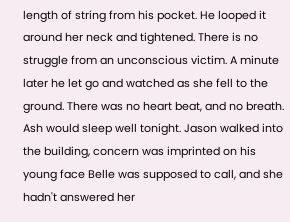length of string from his pocket. He looped it around her neck and tightened. There is no struggle from an unconscious victim. A minute later he let go and watched as she fell to the ground. There was no heart beat, and no breath. Ash would sleep well tonight. Jason walked into the building, concern was imprinted on his young face Belle was supposed to call, and she hadn't answered her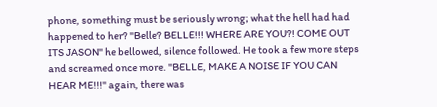phone, something must be seriously wrong; what the hell had had happened to her? "Belle? BELLE!!! WHERE ARE YOU?! COME OUT ITS JASON" he bellowed, silence followed. He took a few more steps and screamed once more. "BELLE, MAKE A NOISE IF YOU CAN HEAR ME!!!" again, there was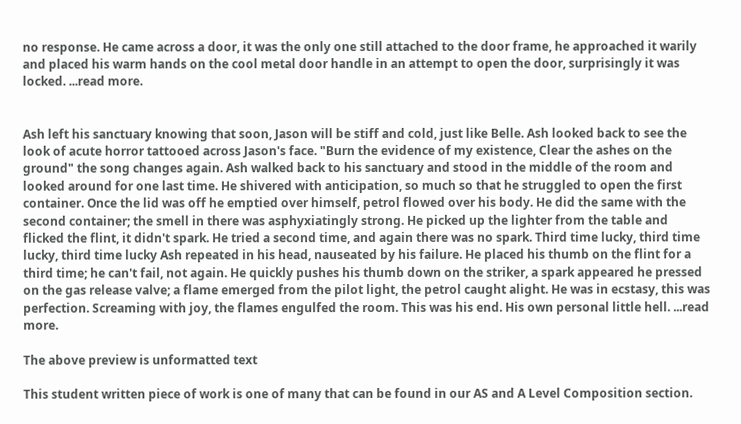no response. He came across a door, it was the only one still attached to the door frame, he approached it warily and placed his warm hands on the cool metal door handle in an attempt to open the door, surprisingly it was locked. ...read more.


Ash left his sanctuary knowing that soon, Jason will be stiff and cold, just like Belle. Ash looked back to see the look of acute horror tattooed across Jason's face. "Burn the evidence of my existence, Clear the ashes on the ground" the song changes again. Ash walked back to his sanctuary and stood in the middle of the room and looked around for one last time. He shivered with anticipation, so much so that he struggled to open the first container. Once the lid was off he emptied over himself, petrol flowed over his body. He did the same with the second container; the smell in there was asphyxiatingly strong. He picked up the lighter from the table and flicked the flint, it didn't spark. He tried a second time, and again there was no spark. Third time lucky, third time lucky, third time lucky Ash repeated in his head, nauseated by his failure. He placed his thumb on the flint for a third time; he can't fail, not again. He quickly pushes his thumb down on the striker, a spark appeared he pressed on the gas release valve; a flame emerged from the pilot light, the petrol caught alight. He was in ecstasy, this was perfection. Screaming with joy, the flames engulfed the room. This was his end. His own personal little hell. ...read more.

The above preview is unformatted text

This student written piece of work is one of many that can be found in our AS and A Level Composition section.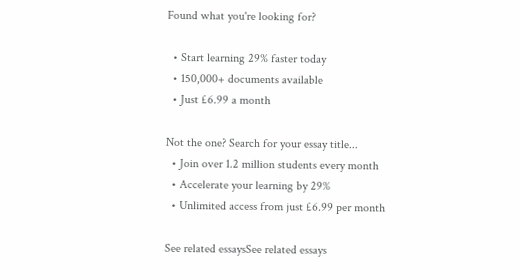Found what you're looking for?

  • Start learning 29% faster today
  • 150,000+ documents available
  • Just £6.99 a month

Not the one? Search for your essay title...
  • Join over 1.2 million students every month
  • Accelerate your learning by 29%
  • Unlimited access from just £6.99 per month

See related essaysSee related essays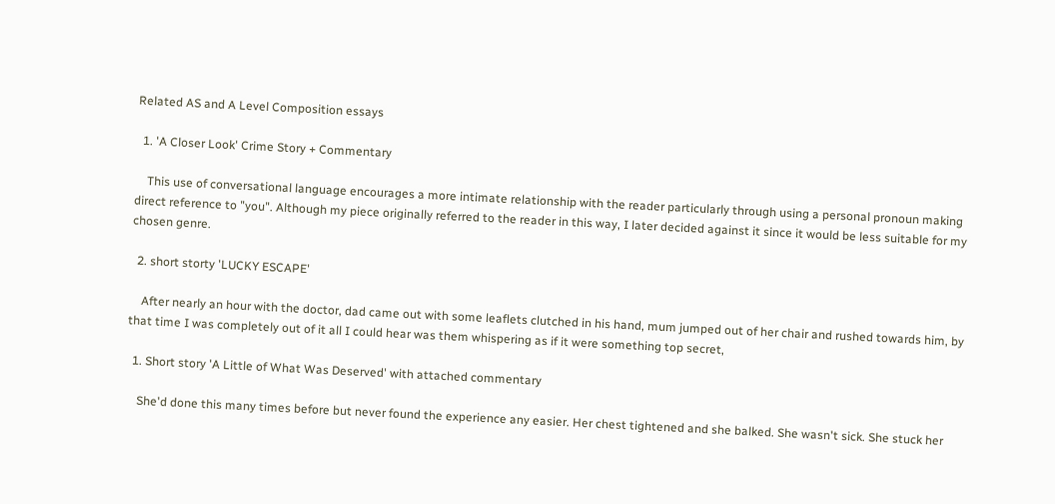Related AS and A Level Composition essays

  1. 'A Closer Look' Crime Story + Commentary

    This use of conversational language encourages a more intimate relationship with the reader particularly through using a personal pronoun making direct reference to "you". Although my piece originally referred to the reader in this way, I later decided against it since it would be less suitable for my chosen genre.

  2. short storty 'LUCKY ESCAPE'

    After nearly an hour with the doctor, dad came out with some leaflets clutched in his hand, mum jumped out of her chair and rushed towards him, by that time I was completely out of it all I could hear was them whispering as if it were something top secret,

  1. Short story 'A Little of What Was Deserved' with attached commentary

    She'd done this many times before but never found the experience any easier. Her chest tightened and she balked. She wasn't sick. She stuck her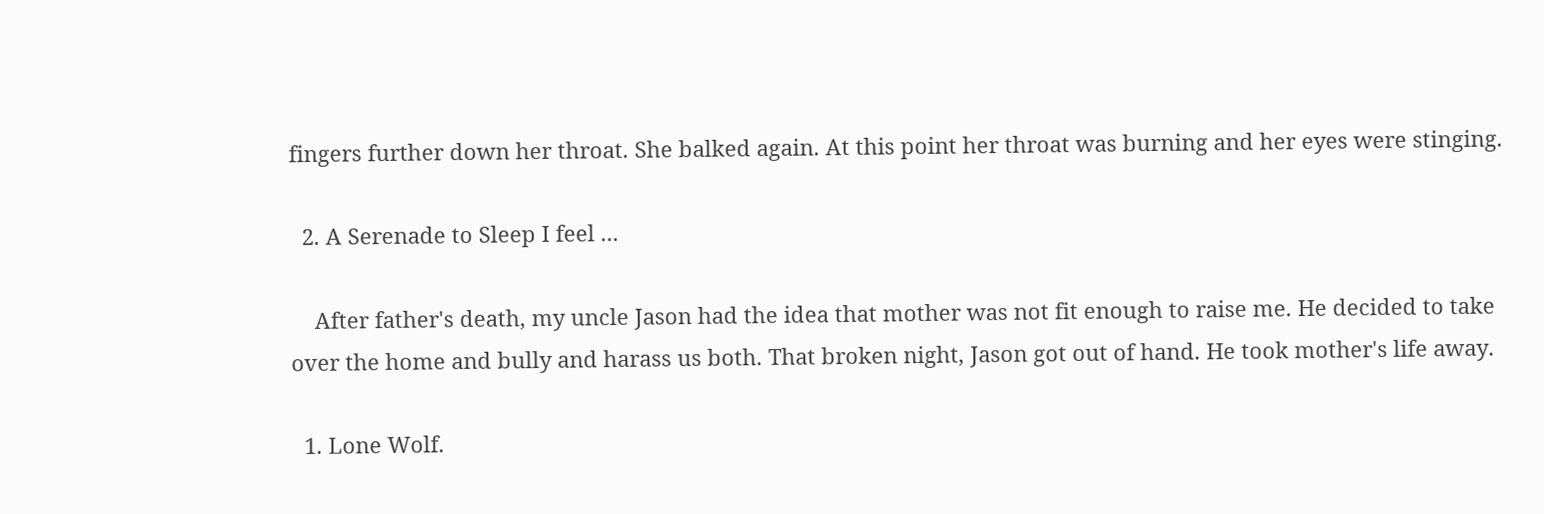fingers further down her throat. She balked again. At this point her throat was burning and her eyes were stinging.

  2. A Serenade to Sleep I feel ...

    After father's death, my uncle Jason had the idea that mother was not fit enough to raise me. He decided to take over the home and bully and harass us both. That broken night, Jason got out of hand. He took mother's life away.

  1. Lone Wolf.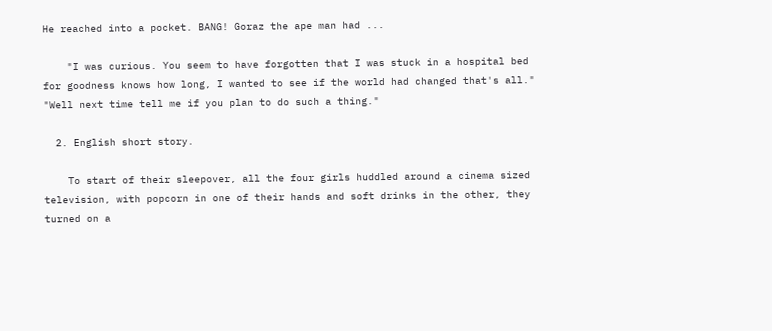He reached into a pocket. BANG! Goraz the ape man had ...

    "I was curious. You seem to have forgotten that I was stuck in a hospital bed for goodness knows how long, I wanted to see if the world had changed that's all." "Well next time tell me if you plan to do such a thing."

  2. English short story.

    To start of their sleepover, all the four girls huddled around a cinema sized television, with popcorn in one of their hands and soft drinks in the other, they turned on a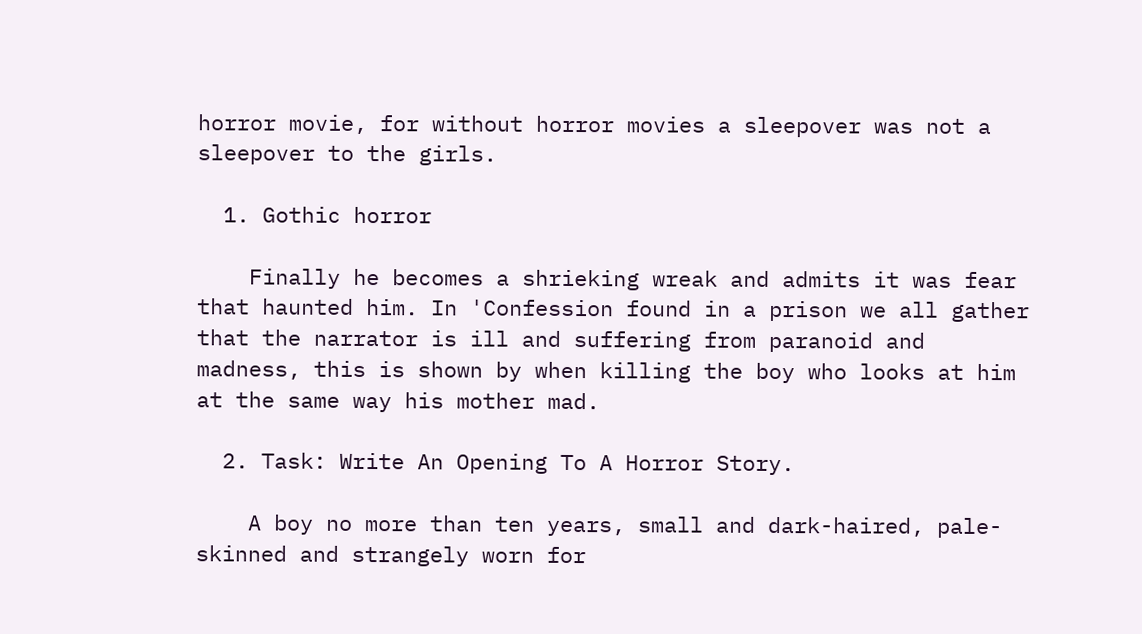horror movie, for without horror movies a sleepover was not a sleepover to the girls.

  1. Gothic horror

    Finally he becomes a shrieking wreak and admits it was fear that haunted him. In 'Confession found in a prison we all gather that the narrator is ill and suffering from paranoid and madness, this is shown by when killing the boy who looks at him at the same way his mother mad.

  2. Task: Write An Opening To A Horror Story.

    A boy no more than ten years, small and dark-haired, pale-skinned and strangely worn for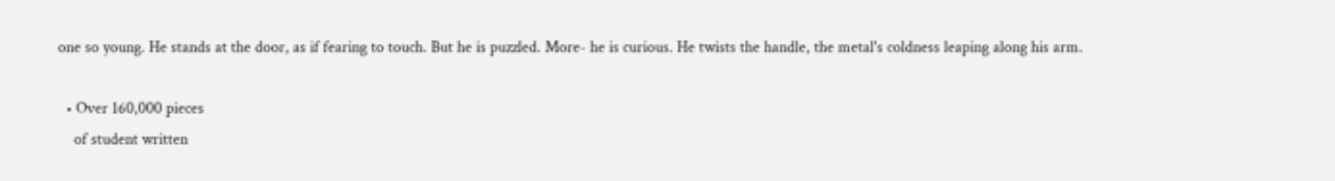one so young. He stands at the door, as if fearing to touch. But he is puzzled. More- he is curious. He twists the handle, the metal's coldness leaping along his arm.

  • Over 160,000 pieces
    of student written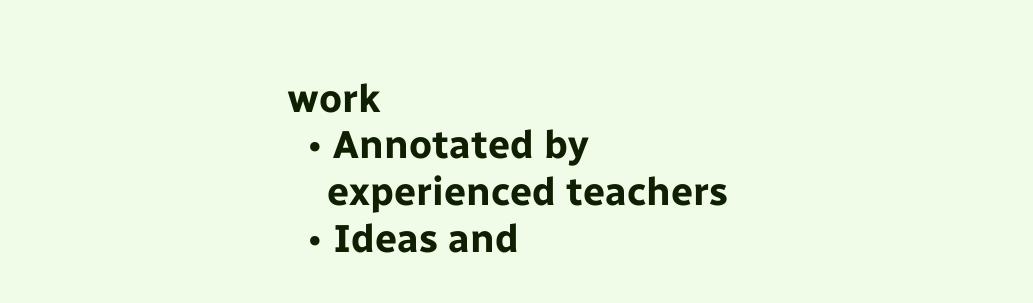work
  • Annotated by
    experienced teachers
  • Ideas and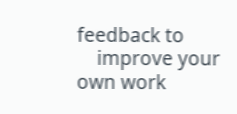feedback to
    improve your own work